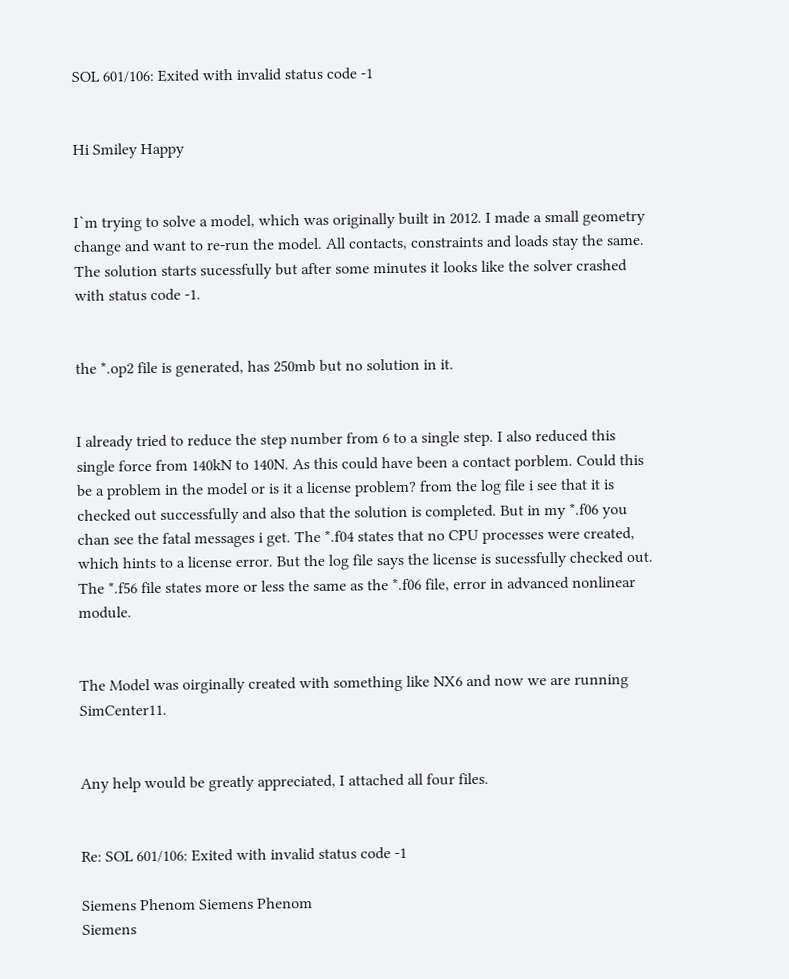SOL 601/106: Exited with invalid status code -1


Hi Smiley Happy


I`m trying to solve a model, which was originally built in 2012. I made a small geometry change and want to re-run the model. All contacts, constraints and loads stay the same. The solution starts sucessfully but after some minutes it looks like the solver crashed with status code -1.


the *.op2 file is generated, has 250mb but no solution in it.


I already tried to reduce the step number from 6 to a single step. I also reduced this single force from 140kN to 140N. As this could have been a contact porblem. Could this be a problem in the model or is it a license problem? from the log file i see that it is checked out successfully and also that the solution is completed. But in my *.f06 you chan see the fatal messages i get. The *.f04 states that no CPU processes were created, which hints to a license error. But the log file says the license is sucessfully checked out. The *.f56 file states more or less the same as the *.f06 file, error in advanced nonlinear module.


The Model was oirginally created with something like NX6 and now we are running SimCenter11.


Any help would be greatly appreciated, I attached all four files.


Re: SOL 601/106: Exited with invalid status code -1

Siemens Phenom Siemens Phenom
Siemens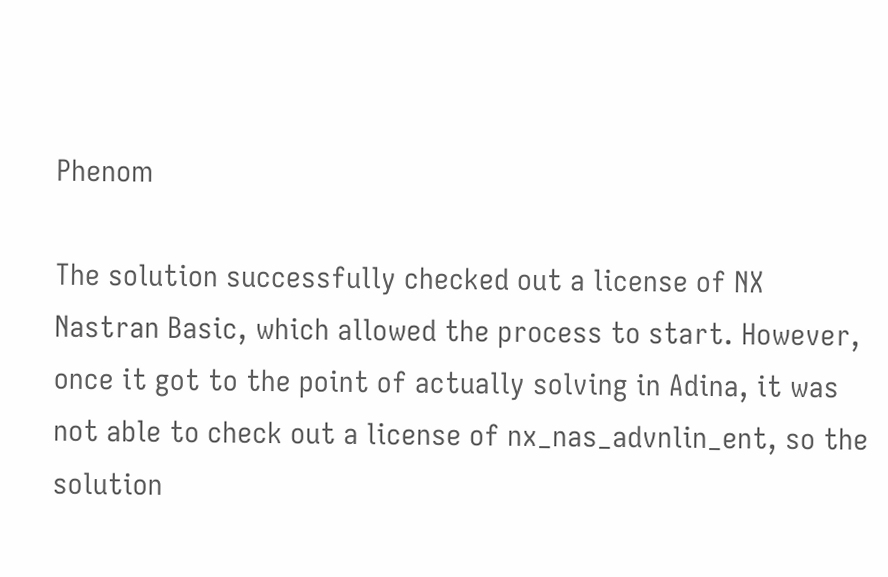Phenom

The solution successfully checked out a license of NX Nastran Basic, which allowed the process to start. However, once it got to the point of actually solving in Adina, it was not able to check out a license of nx_nas_advnlin_ent, so the solution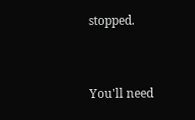stopped.


You'll need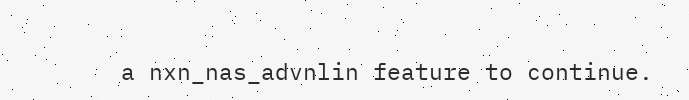a nxn_nas_advnlin feature to continue.